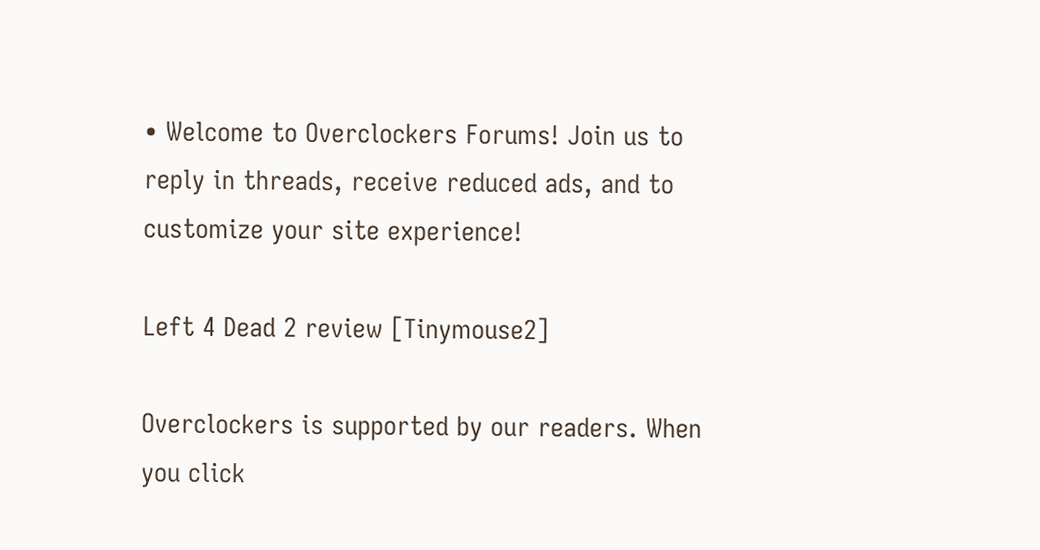• Welcome to Overclockers Forums! Join us to reply in threads, receive reduced ads, and to customize your site experience!

Left 4 Dead 2 review [Tinymouse2]

Overclockers is supported by our readers. When you click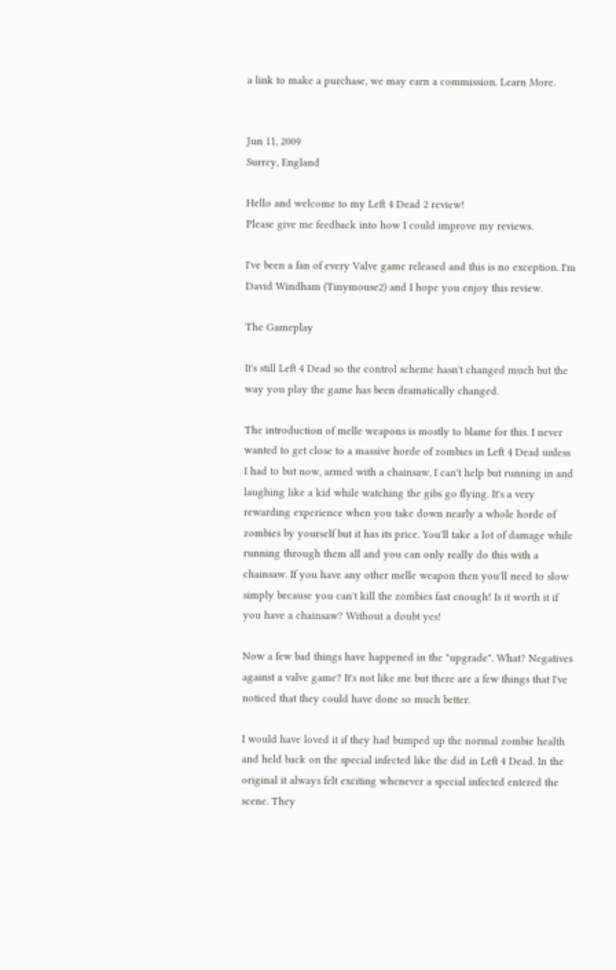a link to make a purchase, we may earn a commission. Learn More.


Jun 11, 2009
Surrey, England

Hello and welcome to my Left 4 Dead 2 review!
Please give me feedback into how I could improve my reviews.

I've been a fan of every Valve game released and this is no exception. I'm David Windham (Tinymouse2) and I hope you enjoy this review.

The Gameplay

It's still Left 4 Dead so the control scheme hasn't changed much but the way you play the game has been dramatically changed.

The introduction of melle weapons is mostly to blame for this. I never wanted to get close to a massive horde of zombies in Left 4 Dead unless I had to but now, armed with a chainsaw, I can't help but running in and laughing like a kid while watching the gibs go flying. It's a very rewarding experience when you take down nearly a whole horde of zombies by yourself but it has its price. You'll take a lot of damage while running through them all and you can only really do this with a chainsaw. If you have any other melle weapon then you'll need to slow simply because you can't kill the zombies fast enough! Is it worth it if you have a chainsaw? Without a doubt yes!

Now a few bad things have happened in the "upgrade". What? Negatives against a valve game? It's not like me but there are a few things that I've noticed that they could have done so much better.

I would have loved it if they had bumped up the normal zombie health and held back on the special infected like the did in Left 4 Dead. In the original it always felt exciting whenever a special infected entered the scene. They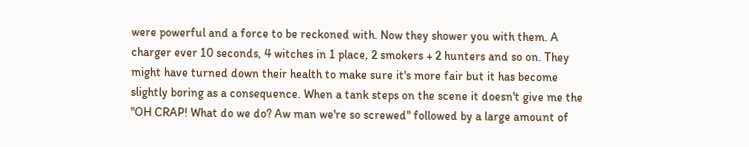were powerful and a force to be reckoned with. Now they shower you with them. A charger ever 10 seconds, 4 witches in 1 place, 2 smokers + 2 hunters and so on. They might have turned down their health to make sure it's more fair but it has become slightly boring as a consequence. When a tank steps on the scene it doesn't give me the "OH CRAP! What do we do? Aw man we're so screwed" followed by a large amount of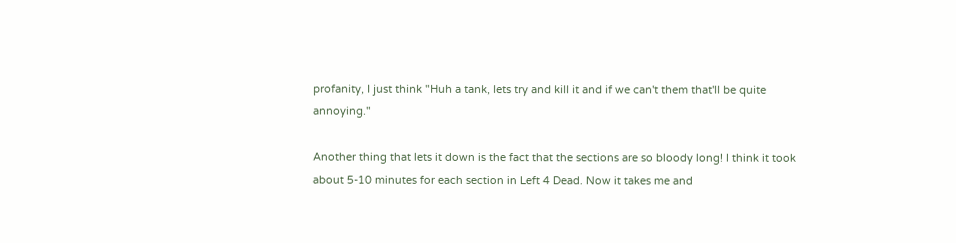profanity, I just think "Huh a tank, lets try and kill it and if we can't them that'll be quite annoying."

Another thing that lets it down is the fact that the sections are so bloody long! I think it took about 5-10 minutes for each section in Left 4 Dead. Now it takes me and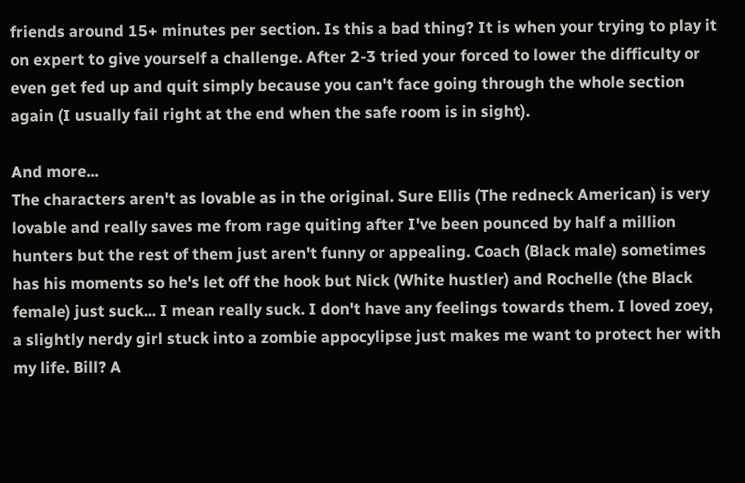friends around 15+ minutes per section. Is this a bad thing? It is when your trying to play it on expert to give yourself a challenge. After 2-3 tried your forced to lower the difficulty or even get fed up and quit simply because you can't face going through the whole section again (I usually fail right at the end when the safe room is in sight).

And more...
The characters aren't as lovable as in the original. Sure Ellis (The redneck American) is very lovable and really saves me from rage quiting after I've been pounced by half a million hunters but the rest of them just aren't funny or appealing. Coach (Black male) sometimes has his moments so he's let off the hook but Nick (White hustler) and Rochelle (the Black female) just suck... I mean really suck. I don't have any feelings towards them. I loved zoey, a slightly nerdy girl stuck into a zombie appocylipse just makes me want to protect her with my life. Bill? A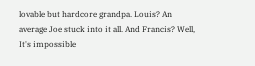lovable but hardcore grandpa. Louis? An average Joe stuck into it all. And Francis? Well, It's impossible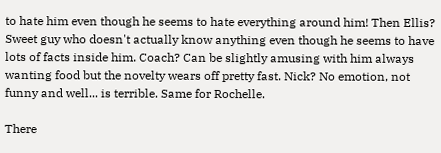to hate him even though he seems to hate everything around him! Then Ellis? Sweet guy who doesn't actually know anything even though he seems to have lots of facts inside him. Coach? Can be slightly amusing with him always wanting food but the novelty wears off pretty fast. Nick? No emotion, not funny and well... is terrible. Same for Rochelle.

There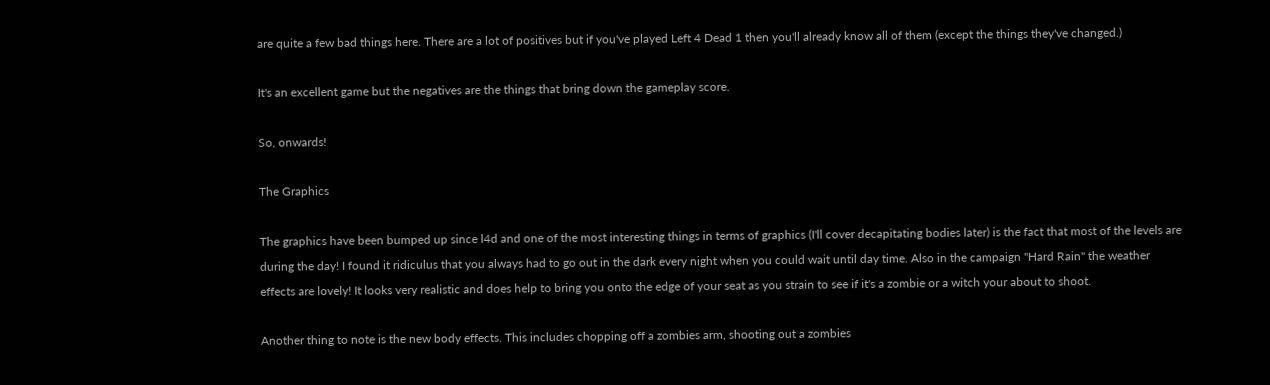are quite a few bad things here. There are a lot of positives but if you've played Left 4 Dead 1 then you'll already know all of them (except the things they've changed.)

It's an excellent game but the negatives are the things that bring down the gameplay score.

So, onwards!

The Graphics

The graphics have been bumped up since l4d and one of the most interesting things in terms of graphics (I'll cover decapitating bodies later) is the fact that most of the levels are during the day! I found it ridiculus that you always had to go out in the dark every night when you could wait until day time. Also in the campaign "Hard Rain" the weather effects are lovely! It looks very realistic and does help to bring you onto the edge of your seat as you strain to see if it's a zombie or a witch your about to shoot.

Another thing to note is the new body effects. This includes chopping off a zombies arm, shooting out a zombies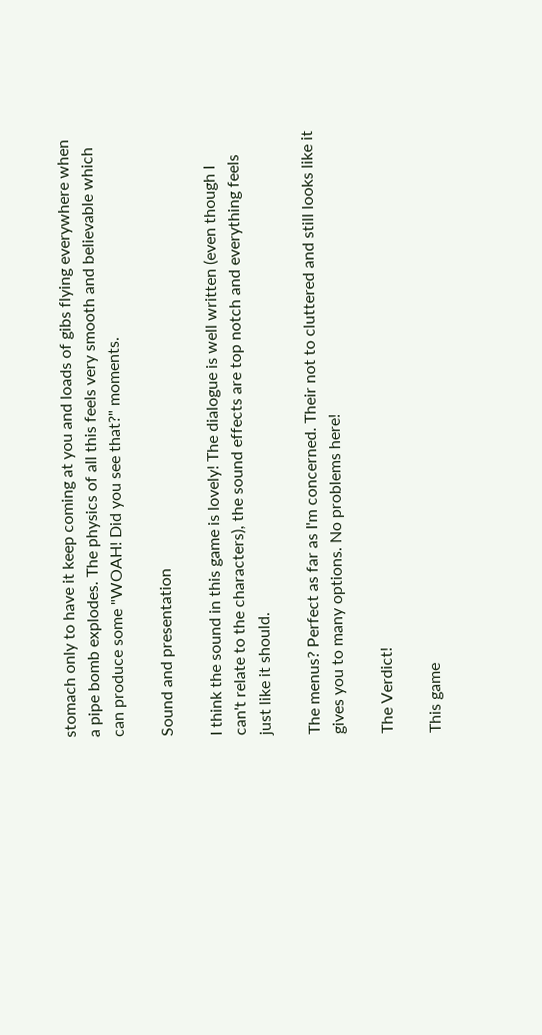stomach only to have it keep coming at you and loads of gibs flying everywhere when a pipe bomb explodes. The physics of all this feels very smooth and believable which can produce some "WOAH! Did you see that?" moments.

Sound and presentation

I think the sound in this game is lovely! The dialogue is well written (even though I can't relate to the characters), the sound effects are top notch and everything feels just like it should.

The menus? Perfect as far as I'm concerned. Their not to cluttered and still looks like it gives you to many options. No problems here!

The Verdict!

This game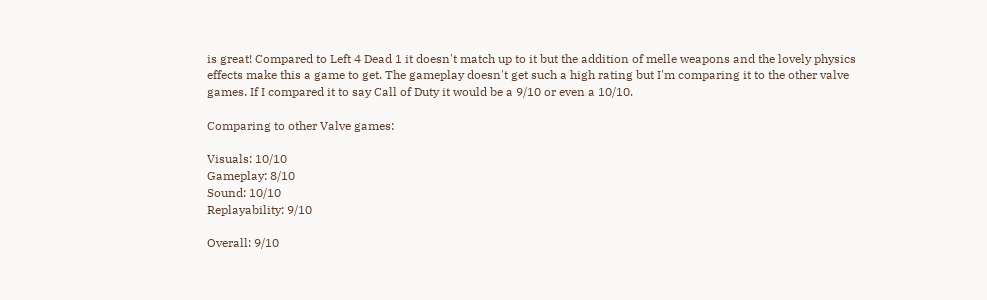is great! Compared to Left 4 Dead 1 it doesn't match up to it but the addition of melle weapons and the lovely physics effects make this a game to get. The gameplay doesn't get such a high rating but I'm comparing it to the other valve games. If I compared it to say Call of Duty it would be a 9/10 or even a 10/10.

Comparing to other Valve games:

Visuals: 10/10
Gameplay: 8/10
Sound: 10/10
Replayability: 9/10

Overall: 9/10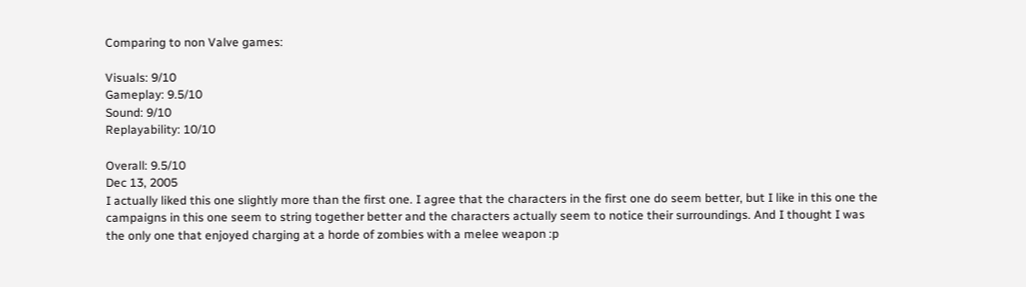Comparing to non Valve games:

Visuals: 9/10
Gameplay: 9.5/10
Sound: 9/10
Replayability: 10/10

Overall: 9.5/10
Dec 13, 2005
I actually liked this one slightly more than the first one. I agree that the characters in the first one do seem better, but I like in this one the campaigns in this one seem to string together better and the characters actually seem to notice their surroundings. And I thought I was the only one that enjoyed charging at a horde of zombies with a melee weapon :p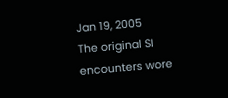Jan 19, 2005
The original SI encounters wore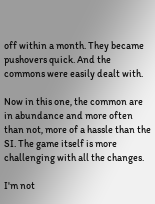off within a month. They became pushovers quick. And the commons were easily dealt with.

Now in this one, the common are in abundance and more often than not, more of a hassle than the SI. The game itself is more challenging with all the changes.

I'm not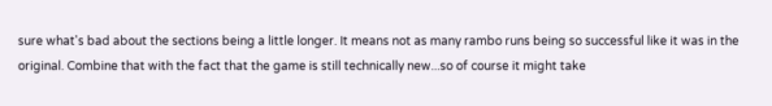sure what's bad about the sections being a little longer. It means not as many rambo runs being so successful like it was in the original. Combine that with the fact that the game is still technically new...so of course it might take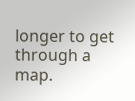longer to get through a map.